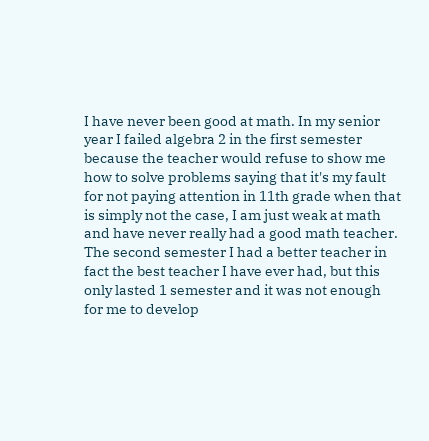I have never been good at math. In my senior year I failed algebra 2 in the first semester because the teacher would refuse to show me how to solve problems saying that it's my fault for not paying attention in 11th grade when that is simply not the case, I am just weak at math and have never really had a good math teacher. The second semester I had a better teacher in fact the best teacher I have ever had, but this only lasted 1 semester and it was not enough for me to develop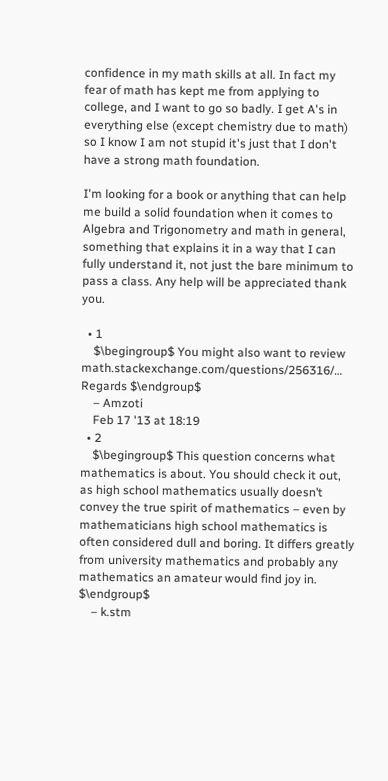confidence in my math skills at all. In fact my fear of math has kept me from applying to college, and I want to go so badly. I get A's in everything else (except chemistry due to math) so I know I am not stupid it's just that I don't have a strong math foundation.

I'm looking for a book or anything that can help me build a solid foundation when it comes to Algebra and Trigonometry and math in general, something that explains it in a way that I can fully understand it, not just the bare minimum to pass a class. Any help will be appreciated thank you.

  • 1
    $\begingroup$ You might also want to review math.stackexchange.com/questions/256316/… Regards $\endgroup$
    – Amzoti
    Feb 17 '13 at 18:19
  • 2
    $\begingroup$ This question concerns what mathematics is about. You should check it out, as high school mathematics usually doesn’t convey the true spirit of mathematics – even by mathematicians high school mathematics is often considered dull and boring. It differs greatly from university mathematics and probably any mathematics an amateur would find joy in. $\endgroup$
    – k.stm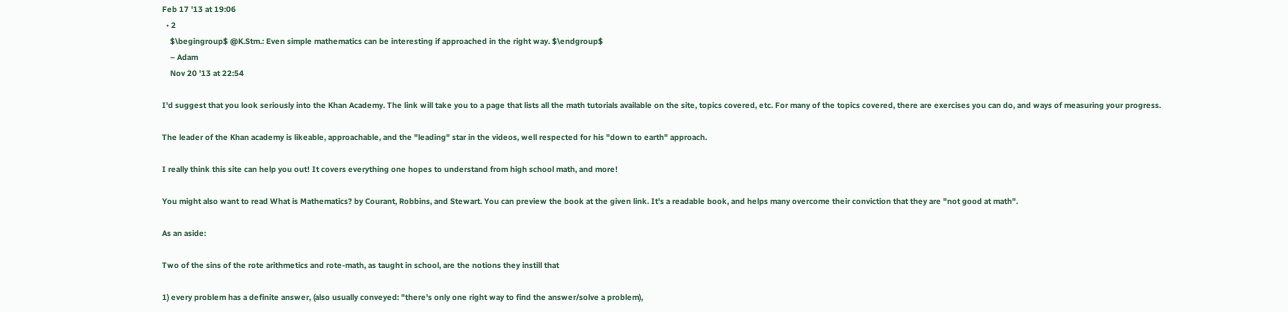Feb 17 '13 at 19:06
  • 2
    $\begingroup$ @K.Stm.: Even simple mathematics can be interesting if approached in the right way. $\endgroup$
    – Adam
    Nov 20 '13 at 22:54

I'd suggest that you look seriously into the Khan Academy. The link will take you to a page that lists all the math tutorials available on the site, topics covered, etc. For many of the topics covered, there are exercises you can do, and ways of measuring your progress.

The leader of the Khan academy is likeable, approachable, and the "leading" star in the videos, well respected for his "down to earth" approach.

I really think this site can help you out! It covers everything one hopes to understand from high school math, and more!

You might also want to read What is Mathematics? by Courant, Robbins, and Stewart. You can preview the book at the given link. It's a readable book, and helps many overcome their conviction that they are "not good at math".

As an aside:

Two of the sins of the rote arithmetics and rote-math, as taught in school, are the notions they instill that

1) every problem has a definite answer, (also usually conveyed: "there's only one right way to find the answer/solve a problem),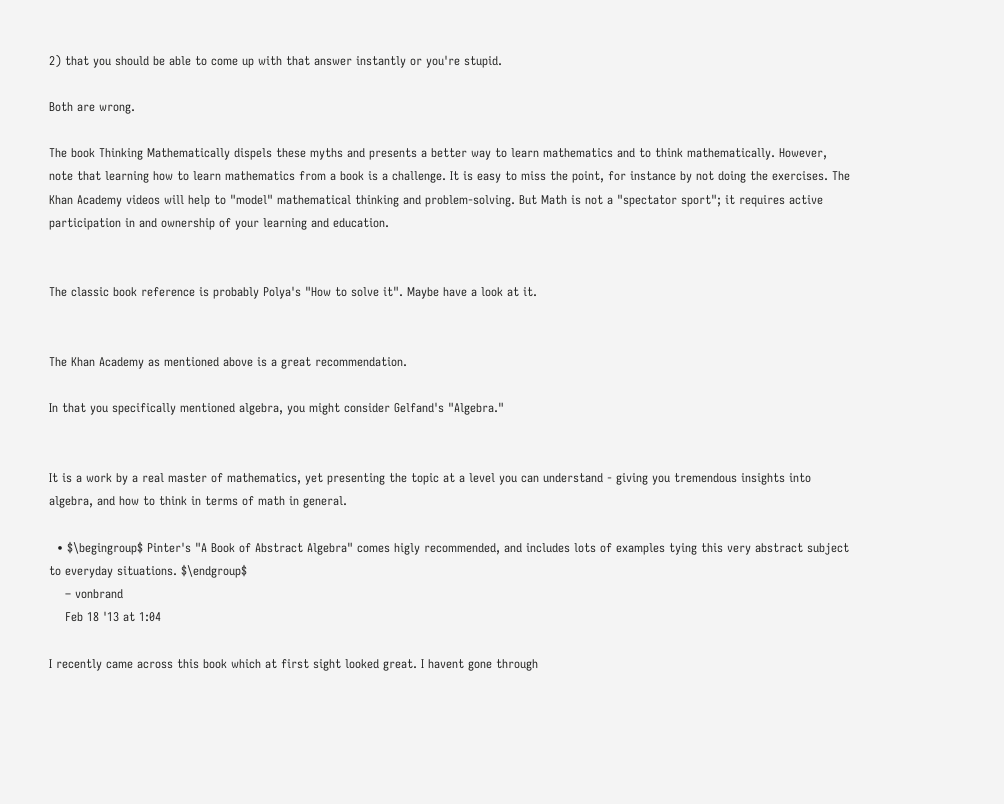2) that you should be able to come up with that answer instantly or you're stupid.

Both are wrong.

The book Thinking Mathematically dispels these myths and presents a better way to learn mathematics and to think mathematically. However, note that learning how to learn mathematics from a book is a challenge. It is easy to miss the point, for instance by not doing the exercises. The Khan Academy videos will help to "model" mathematical thinking and problem-solving. But Math is not a "spectator sport"; it requires active participation in and ownership of your learning and education.


The classic book reference is probably Polya's "How to solve it". Maybe have a look at it.


The Khan Academy as mentioned above is a great recommendation.

In that you specifically mentioned algebra, you might consider Gelfand's "Algebra."


It is a work by a real master of mathematics, yet presenting the topic at a level you can understand - giving you tremendous insights into algebra, and how to think in terms of math in general.

  • $\begingroup$ Pinter's "A Book of Abstract Algebra" comes higly recommended, and includes lots of examples tying this very abstract subject to everyday situations. $\endgroup$
    – vonbrand
    Feb 18 '13 at 1:04

I recently came across this book which at first sight looked great. I havent gone through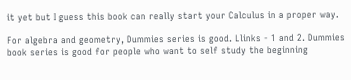it yet but I guess this book can really start your Calculus in a proper way.

For algebra and geometry, Dummies series is good. Llinks - 1 and 2. Dummies book series is good for people who want to self study the beginning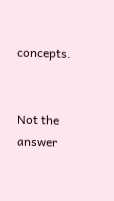concepts.


Not the answer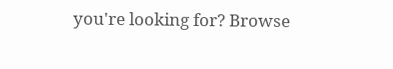you're looking for? Browse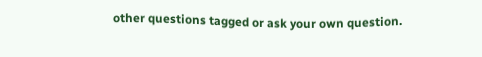other questions tagged or ask your own question.